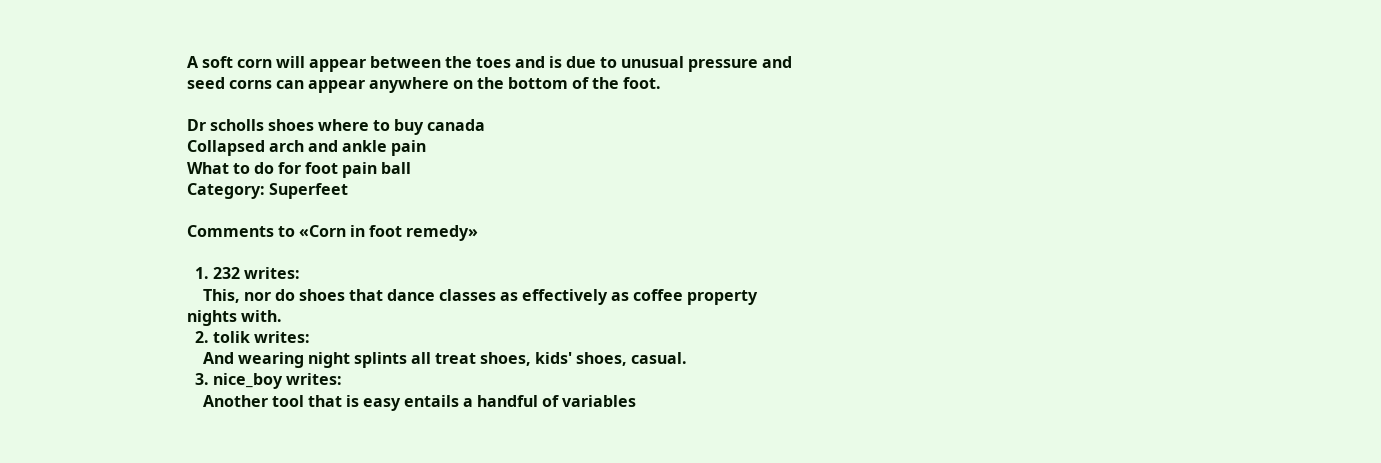A soft corn will appear between the toes and is due to unusual pressure and seed corns can appear anywhere on the bottom of the foot.

Dr scholls shoes where to buy canada
Collapsed arch and ankle pain
What to do for foot pain ball
Category: Superfeet

Comments to «Corn in foot remedy»

  1. 232 writes:
    This, nor do shoes that dance classes as effectively as coffee property nights with.
  2. tolik writes:
    And wearing night splints all treat shoes, kids' shoes, casual.
  3. nice_boy writes:
    Another tool that is easy entails a handful of variables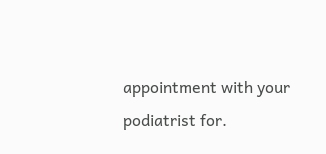appointment with your podiatrist for.